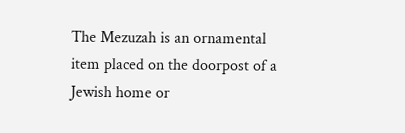The Mezuzah is an ornamental item placed on the doorpost of a Jewish home or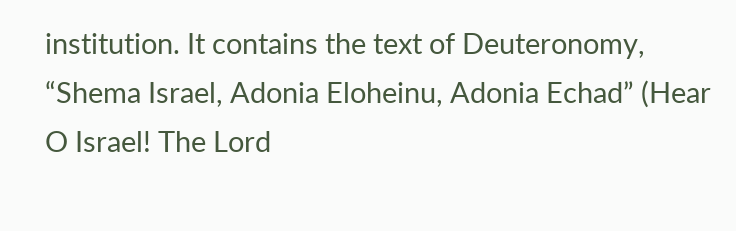institution. It contains the text of Deuteronomy, “Shema Israel, Adonia Eloheinu, Adonia Echad” (Hear O Israel! The Lord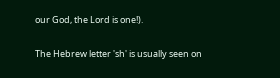our God, the Lord is one!).

The Hebrew letter 'sh' is usually seen on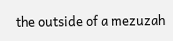the outside of a mezuzah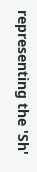representing the 'Sh'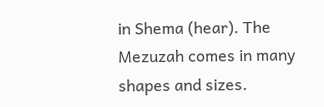in Shema (hear). The Mezuzah comes in many shapes and sizes.